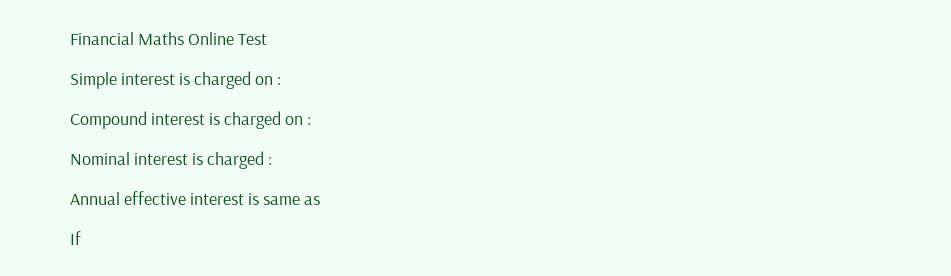Financial Maths Online Test

Simple interest is charged on :

Compound interest is charged on :

Nominal interest is charged :

Annual effective interest is same as

If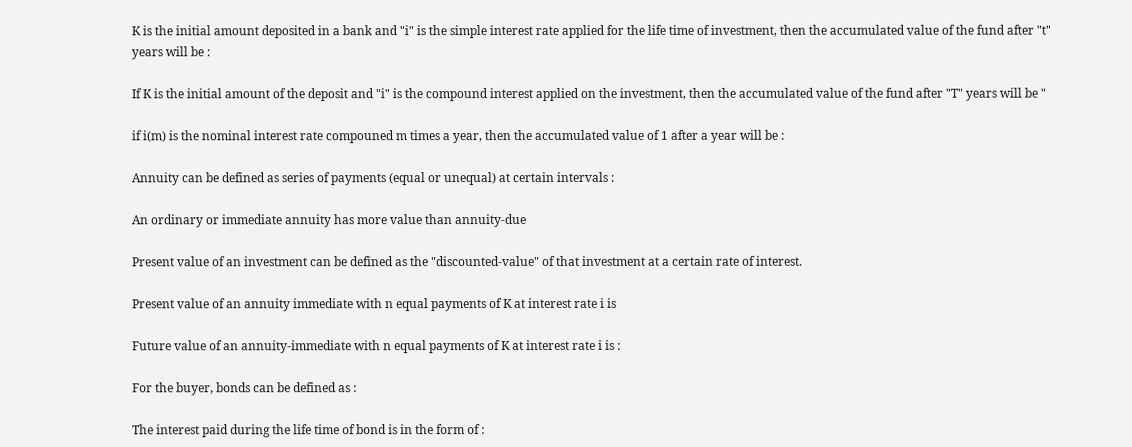K is the initial amount deposited in a bank and "i" is the simple interest rate applied for the life time of investment, then the accumulated value of the fund after "t" years will be :

If K is the initial amount of the deposit and "i" is the compound interest applied on the investment, then the accumulated value of the fund after "T" years will be "

if i(m) is the nominal interest rate compouned m times a year, then the accumulated value of 1 after a year will be :

Annuity can be defined as series of payments (equal or unequal) at certain intervals :

An ordinary or immediate annuity has more value than annuity-due

Present value of an investment can be defined as the "discounted-value" of that investment at a certain rate of interest.

Present value of an annuity immediate with n equal payments of K at interest rate i is

Future value of an annuity-immediate with n equal payments of K at interest rate i is :

For the buyer, bonds can be defined as :

The interest paid during the life time of bond is in the form of :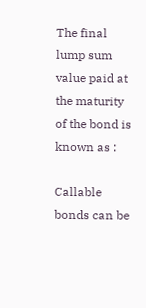The final lump sum value paid at the maturity of the bond is known as :

Callable bonds can be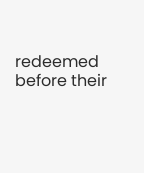redeemed before their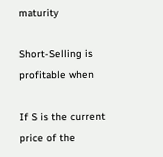maturity

Short-Selling is profitable when

If S is the current price of the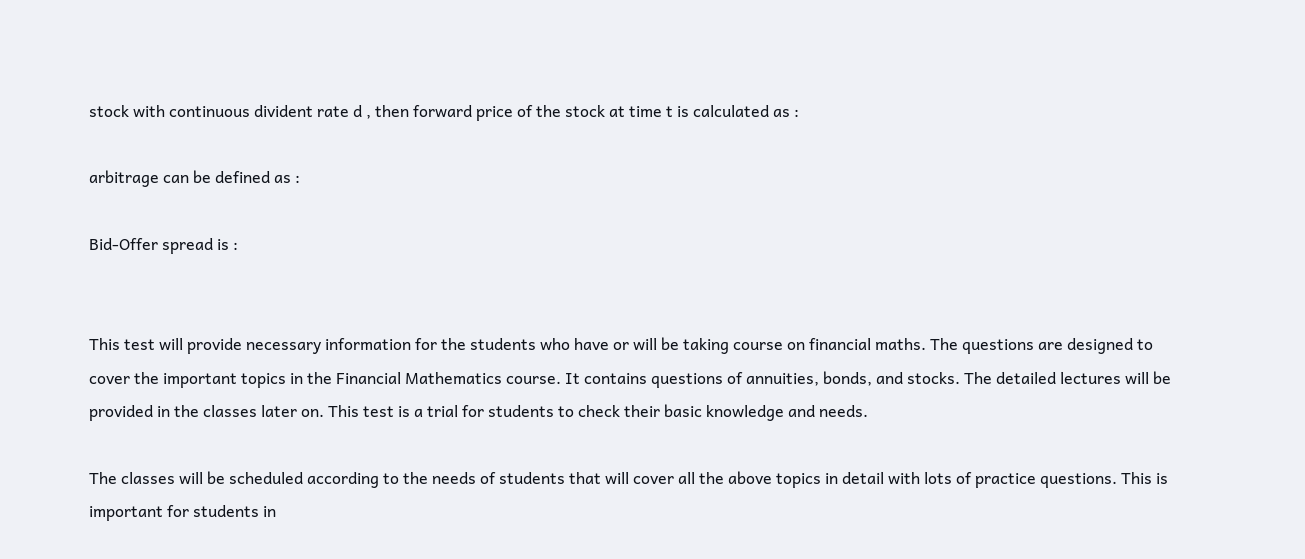stock with continuous divident rate d , then forward price of the stock at time t is calculated as :

arbitrage can be defined as :

Bid-Offer spread is :


This test will provide necessary information for the students who have or will be taking course on financial maths. The questions are designed to cover the important topics in the Financial Mathematics course. It contains questions of annuities, bonds, and stocks. The detailed lectures will be provided in the classes later on. This test is a trial for students to check their basic knowledge and needs.

The classes will be scheduled according to the needs of students that will cover all the above topics in detail with lots of practice questions. This is important for students in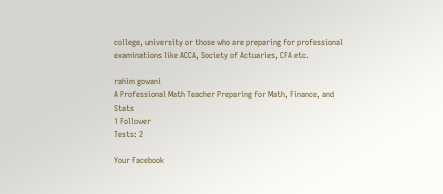college, university or those who are preparing for professional examinations like ACCA, Society of Actuaries, CFA etc.

rahim gowani
A Professional Math Teacher Preparing for Math, Finance, and Stats
1 Follower
Tests: 2

Your Facebook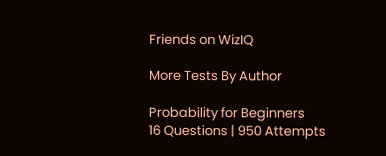Friends on WizIQ

More Tests By Author

Probability for Beginners
16 Questions | 950 Attempts